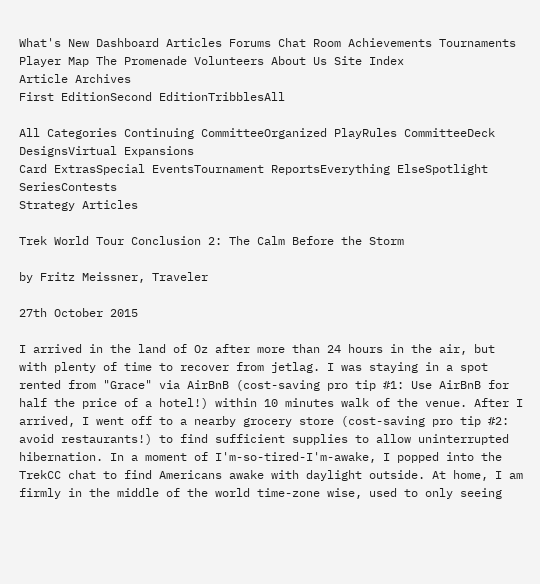What's New Dashboard Articles Forums Chat Room Achievements Tournaments Player Map The Promenade Volunteers About Us Site Index
Article Archives
First EditionSecond EditionTribblesAll

All Categories Continuing CommitteeOrganized PlayRules CommitteeDeck DesignsVirtual Expansions
Card ExtrasSpecial EventsTournament ReportsEverything ElseSpotlight SeriesContests
Strategy Articles

Trek World Tour Conclusion 2: The Calm Before the Storm

by Fritz Meissner, Traveler

27th October 2015

I arrived in the land of Oz after more than 24 hours in the air, but with plenty of time to recover from jetlag. I was staying in a spot rented from "Grace" via AirBnB (cost-saving pro tip #1: Use AirBnB for half the price of a hotel!) within 10 minutes walk of the venue. After I arrived, I went off to a nearby grocery store (cost-saving pro tip #2: avoid restaurants!) to find sufficient supplies to allow uninterrupted hibernation. In a moment of I'm-so-tired-I'm-awake, I popped into the TrekCC chat to find Americans awake with daylight outside. At home, I am firmly in the middle of the world time-zone wise, used to only seeing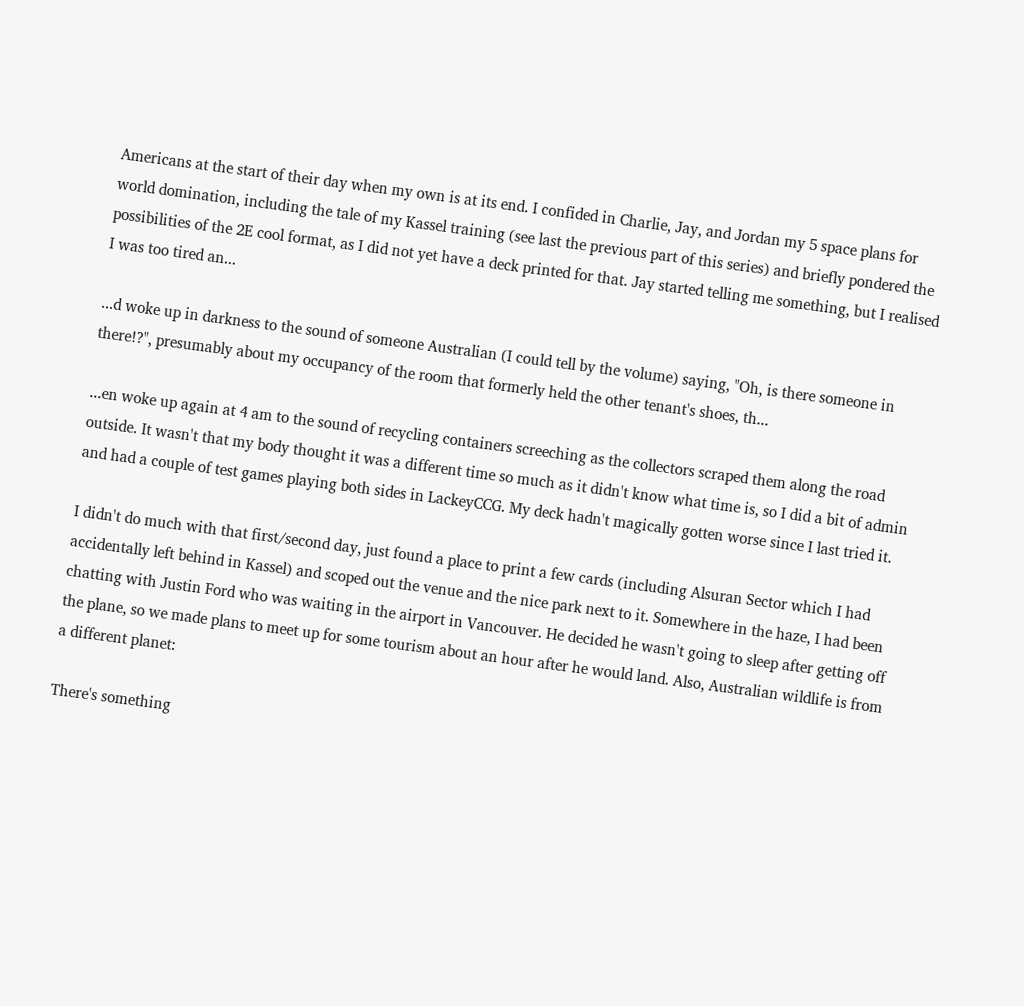Americans at the start of their day when my own is at its end. I confided in Charlie, Jay, and Jordan my 5 space plans for world domination, including the tale of my Kassel training (see last the previous part of this series) and briefly pondered the possibilities of the 2E cool format, as I did not yet have a deck printed for that. Jay started telling me something, but I realised I was too tired an...

...d woke up in darkness to the sound of someone Australian (I could tell by the volume) saying, "Oh, is there someone in there!?", presumably about my occupancy of the room that formerly held the other tenant's shoes, th...

...en woke up again at 4 am to the sound of recycling containers screeching as the collectors scraped them along the road outside. It wasn't that my body thought it was a different time so much as it didn't know what time is, so I did a bit of admin and had a couple of test games playing both sides in LackeyCCG. My deck hadn't magically gotten worse since I last tried it.

I didn't do much with that first/second day, just found a place to print a few cards (including Alsuran Sector which I had accidentally left behind in Kassel) and scoped out the venue and the nice park next to it. Somewhere in the haze, I had been chatting with Justin Ford who was waiting in the airport in Vancouver. He decided he wasn't going to sleep after getting off the plane, so we made plans to meet up for some tourism about an hour after he would land. Also, Australian wildlife is from a different planet:

There's something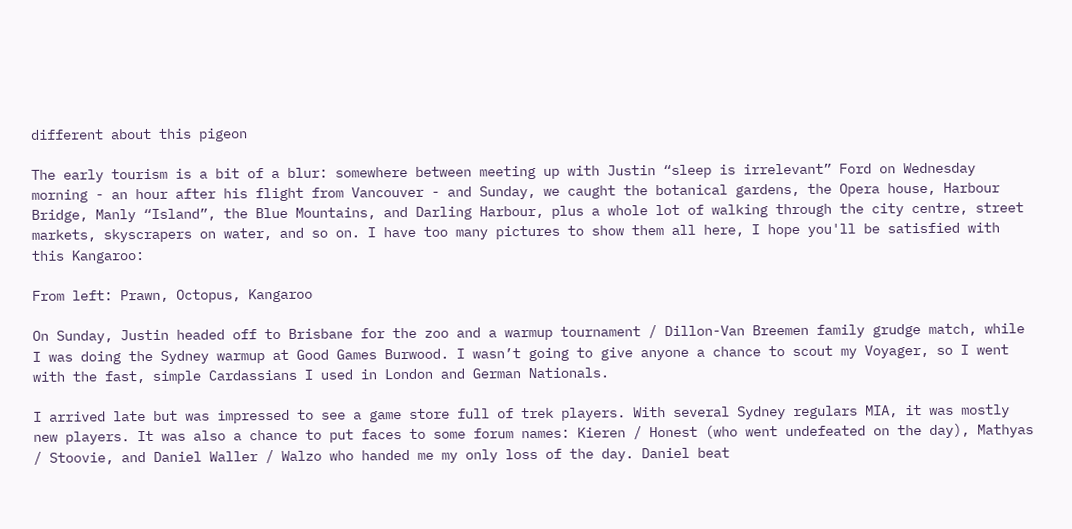different about this pigeon

The early tourism is a bit of a blur: somewhere between meeting up with Justin “sleep is irrelevant” Ford on Wednesday morning - an hour after his flight from Vancouver - and Sunday, we caught the botanical gardens, the Opera house, Harbour Bridge, Manly “Island”, the Blue Mountains, and Darling Harbour, plus a whole lot of walking through the city centre, street markets, skyscrapers on water, and so on. I have too many pictures to show them all here, I hope you'll be satisfied with this Kangaroo:

From left: Prawn, Octopus, Kangaroo

On Sunday, Justin headed off to Brisbane for the zoo and a warmup tournament / Dillon-Van Breemen family grudge match, while I was doing the Sydney warmup at Good Games Burwood. I wasn’t going to give anyone a chance to scout my Voyager, so I went with the fast, simple Cardassians I used in London and German Nationals.

I arrived late but was impressed to see a game store full of trek players. With several Sydney regulars MIA, it was mostly new players. It was also a chance to put faces to some forum names: Kieren / Honest (who went undefeated on the day), Mathyas / Stoovie, and Daniel Waller / Walzo who handed me my only loss of the day. Daniel beat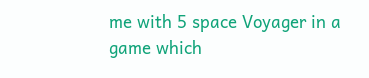me with 5 space Voyager in a game which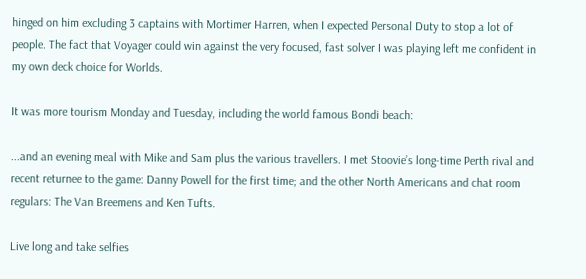hinged on him excluding 3 captains with Mortimer Harren, when I expected Personal Duty to stop a lot of people. The fact that Voyager could win against the very focused, fast solver I was playing left me confident in my own deck choice for Worlds.

It was more tourism Monday and Tuesday, including the world famous Bondi beach:

...and an evening meal with Mike and Sam plus the various travellers. I met Stoovie’s long-time Perth rival and recent returnee to the game: Danny Powell for the first time; and the other North Americans and chat room regulars: The Van Breemens and Ken Tufts.

Live long and take selfies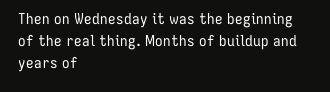Then on Wednesday it was the beginning of the real thing. Months of buildup and years of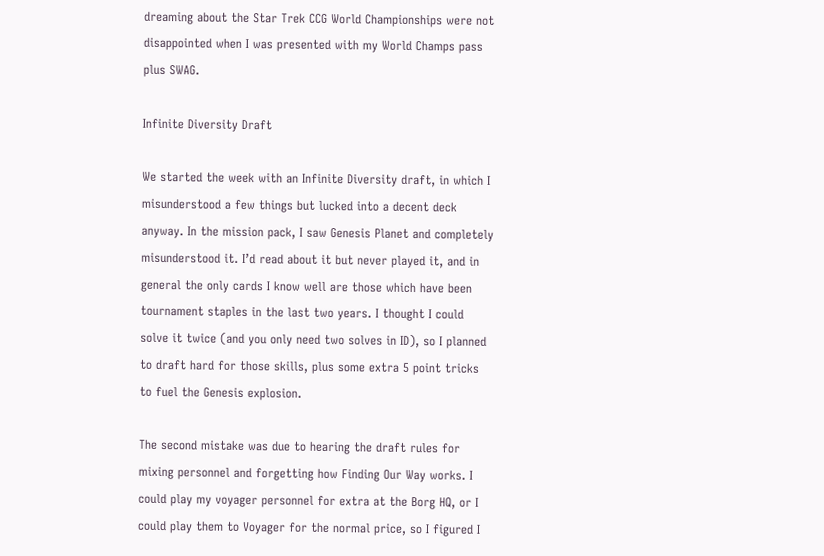dreaming about the Star Trek CCG World Championships were not disappointed when I was presented with my World Champs pass plus SWAG.

Infinite Diversity Draft

We started the week with an Infinite Diversity draft, in which I misunderstood a few things but lucked into a decent deck anyway. In the mission pack, I saw Genesis Planet and completely misunderstood it. I’d read about it but never played it, and in general the only cards I know well are those which have been tournament staples in the last two years. I thought I could solve it twice (and you only need two solves in ID), so I planned to draft hard for those skills, plus some extra 5 point tricks to fuel the Genesis explosion.

The second mistake was due to hearing the draft rules for mixing personnel and forgetting how Finding Our Way works. I could play my voyager personnel for extra at the Borg HQ, or I could play them to Voyager for the normal price, so I figured I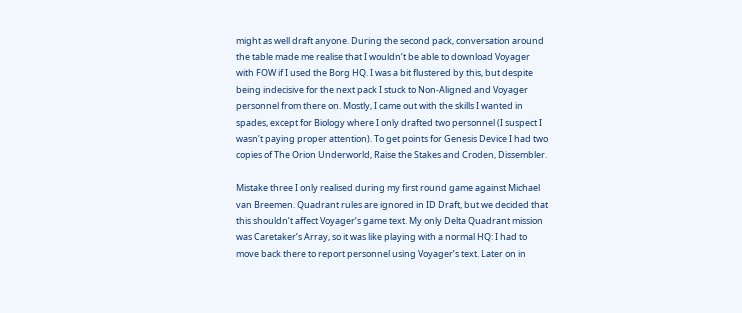might as well draft anyone. During the second pack, conversation around the table made me realise that I wouldn’t be able to download Voyager with FOW if I used the Borg HQ. I was a bit flustered by this, but despite being indecisive for the next pack I stuck to Non-Aligned and Voyager personnel from there on. Mostly, I came out with the skills I wanted in spades, except for Biology where I only drafted two personnel (I suspect I wasn’t paying proper attention). To get points for Genesis Device I had two copies of The Orion Underworld, Raise the Stakes and Croden, Dissembler.

Mistake three I only realised during my first round game against Michael van Breemen. Quadrant rules are ignored in ID Draft, but we decided that this shouldn’t affect Voyager’s game text. My only Delta Quadrant mission was Caretaker’s Array, so it was like playing with a normal HQ: I had to move back there to report personnel using Voyager’s text. Later on in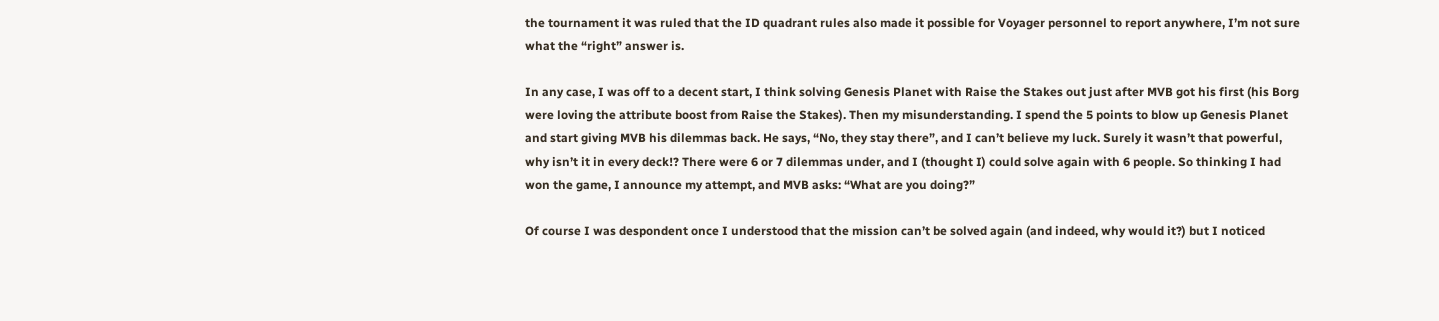the tournament it was ruled that the ID quadrant rules also made it possible for Voyager personnel to report anywhere, I’m not sure what the “right” answer is.

In any case, I was off to a decent start, I think solving Genesis Planet with Raise the Stakes out just after MVB got his first (his Borg were loving the attribute boost from Raise the Stakes). Then my misunderstanding. I spend the 5 points to blow up Genesis Planet and start giving MVB his dilemmas back. He says, “No, they stay there”, and I can’t believe my luck. Surely it wasn’t that powerful, why isn’t it in every deck!? There were 6 or 7 dilemmas under, and I (thought I) could solve again with 6 people. So thinking I had won the game, I announce my attempt, and MVB asks: “What are you doing?”

Of course I was despondent once I understood that the mission can’t be solved again (and indeed, why would it?) but I noticed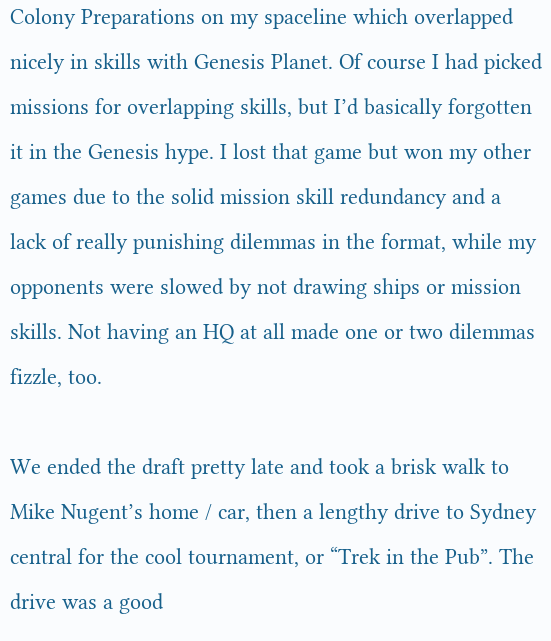Colony Preparations on my spaceline which overlapped nicely in skills with Genesis Planet. Of course I had picked missions for overlapping skills, but I’d basically forgotten it in the Genesis hype. I lost that game but won my other games due to the solid mission skill redundancy and a lack of really punishing dilemmas in the format, while my opponents were slowed by not drawing ships or mission skills. Not having an HQ at all made one or two dilemmas fizzle, too.

We ended the draft pretty late and took a brisk walk to Mike Nugent’s home / car, then a lengthy drive to Sydney central for the cool tournament, or “Trek in the Pub”. The drive was a good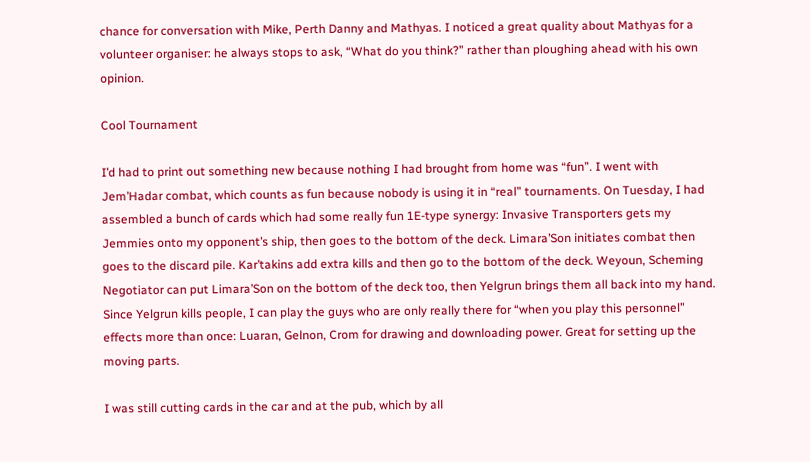chance for conversation with Mike, Perth Danny and Mathyas. I noticed a great quality about Mathyas for a volunteer organiser: he always stops to ask, “What do you think?” rather than ploughing ahead with his own opinion.

Cool Tournament

I’d had to print out something new because nothing I had brought from home was “fun”. I went with Jem’Hadar combat, which counts as fun because nobody is using it in “real” tournaments. On Tuesday, I had assembled a bunch of cards which had some really fun 1E-type synergy: Invasive Transporters gets my Jemmies onto my opponent’s ship, then goes to the bottom of the deck. Limara’Son initiates combat then goes to the discard pile. Kar’takins add extra kills and then go to the bottom of the deck. Weyoun, Scheming Negotiator can put Limara’Son on the bottom of the deck too, then Yelgrun brings them all back into my hand. Since Yelgrun kills people, I can play the guys who are only really there for “when you play this personnel” effects more than once: Luaran, Gelnon, Crom for drawing and downloading power. Great for setting up the moving parts.

I was still cutting cards in the car and at the pub, which by all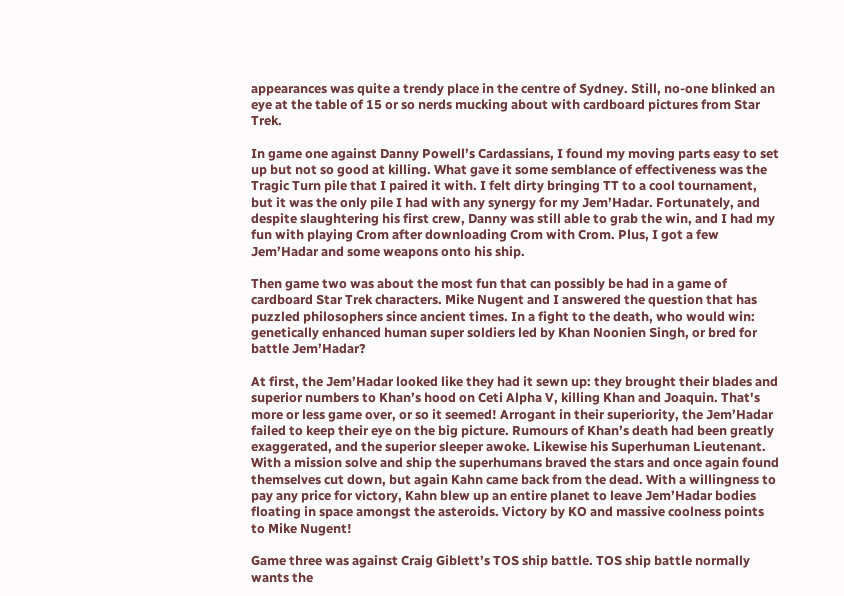appearances was quite a trendy place in the centre of Sydney. Still, no-one blinked an eye at the table of 15 or so nerds mucking about with cardboard pictures from Star Trek.

In game one against Danny Powell’s Cardassians, I found my moving parts easy to set up but not so good at killing. What gave it some semblance of effectiveness was the Tragic Turn pile that I paired it with. I felt dirty bringing TT to a cool tournament, but it was the only pile I had with any synergy for my Jem’Hadar. Fortunately, and despite slaughtering his first crew, Danny was still able to grab the win, and I had my fun with playing Crom after downloading Crom with Crom. Plus, I got a few Jem’Hadar and some weapons onto his ship.

Then game two was about the most fun that can possibly be had in a game of cardboard Star Trek characters. Mike Nugent and I answered the question that has puzzled philosophers since ancient times. In a fight to the death, who would win: genetically enhanced human super soldiers led by Khan Noonien Singh, or bred for battle Jem’Hadar?

At first, the Jem’Hadar looked like they had it sewn up: they brought their blades and superior numbers to Khan’s hood on Ceti Alpha V, killing Khan and Joaquin. That's more or less game over, or so it seemed! Arrogant in their superiority, the Jem’Hadar failed to keep their eye on the big picture. Rumours of Khan’s death had been greatly exaggerated, and the superior sleeper awoke. Likewise his Superhuman Lieutenant. With a mission solve and ship the superhumans braved the stars and once again found themselves cut down, but again Kahn came back from the dead. With a willingness to pay any price for victory, Kahn blew up an entire planet to leave Jem’Hadar bodies floating in space amongst the asteroids. Victory by KO and massive coolness points to Mike Nugent!

Game three was against Craig Giblett’s TOS ship battle. TOS ship battle normally wants the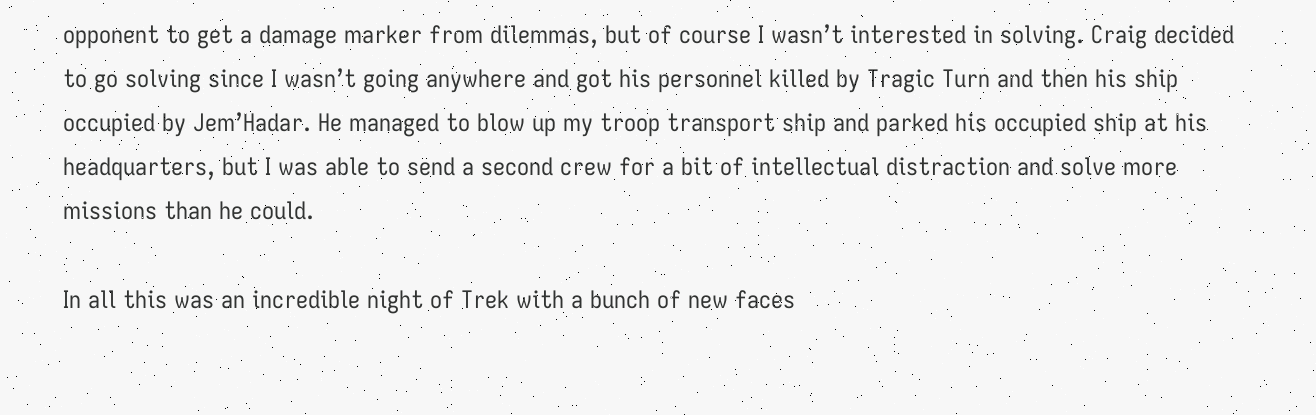opponent to get a damage marker from dilemmas, but of course I wasn’t interested in solving. Craig decided to go solving since I wasn’t going anywhere and got his personnel killed by Tragic Turn and then his ship occupied by Jem’Hadar. He managed to blow up my troop transport ship and parked his occupied ship at his headquarters, but I was able to send a second crew for a bit of intellectual distraction and solve more missions than he could.

In all this was an incredible night of Trek with a bunch of new faces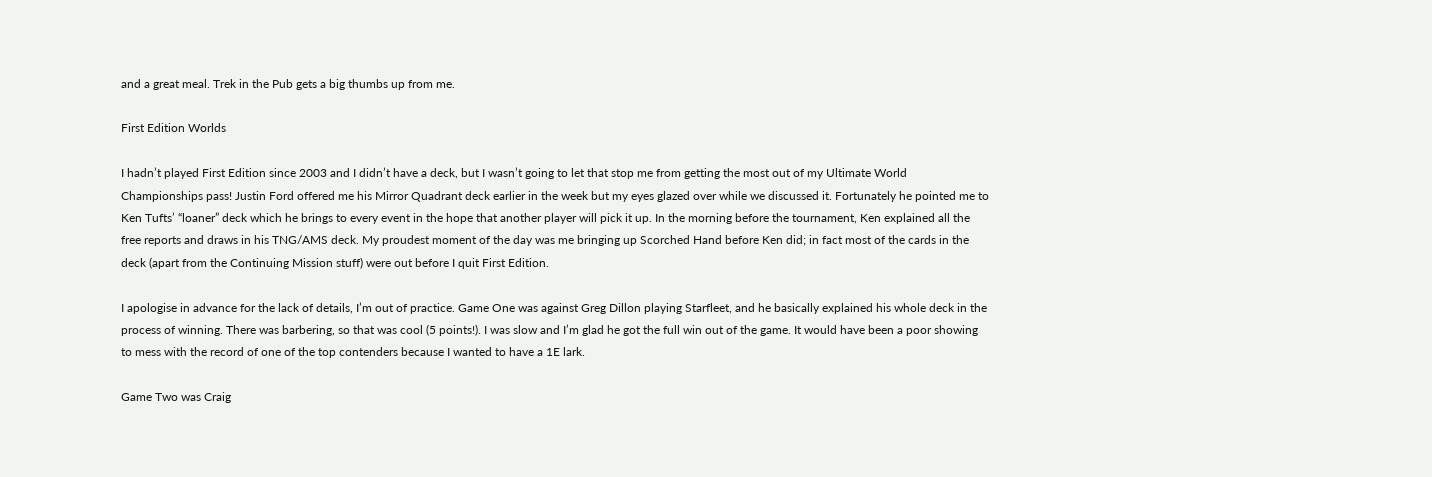and a great meal. Trek in the Pub gets a big thumbs up from me.

First Edition Worlds

I hadn’t played First Edition since 2003 and I didn’t have a deck, but I wasn’t going to let that stop me from getting the most out of my Ultimate World Championships pass! Justin Ford offered me his Mirror Quadrant deck earlier in the week but my eyes glazed over while we discussed it. Fortunately he pointed me to Ken Tufts’ “loaner” deck which he brings to every event in the hope that another player will pick it up. In the morning before the tournament, Ken explained all the free reports and draws in his TNG/AMS deck. My proudest moment of the day was me bringing up Scorched Hand before Ken did; in fact most of the cards in the deck (apart from the Continuing Mission stuff) were out before I quit First Edition.

I apologise in advance for the lack of details, I’m out of practice. Game One was against Greg Dillon playing Starfleet, and he basically explained his whole deck in the process of winning. There was barbering, so that was cool (5 points!). I was slow and I’m glad he got the full win out of the game. It would have been a poor showing to mess with the record of one of the top contenders because I wanted to have a 1E lark.

Game Two was Craig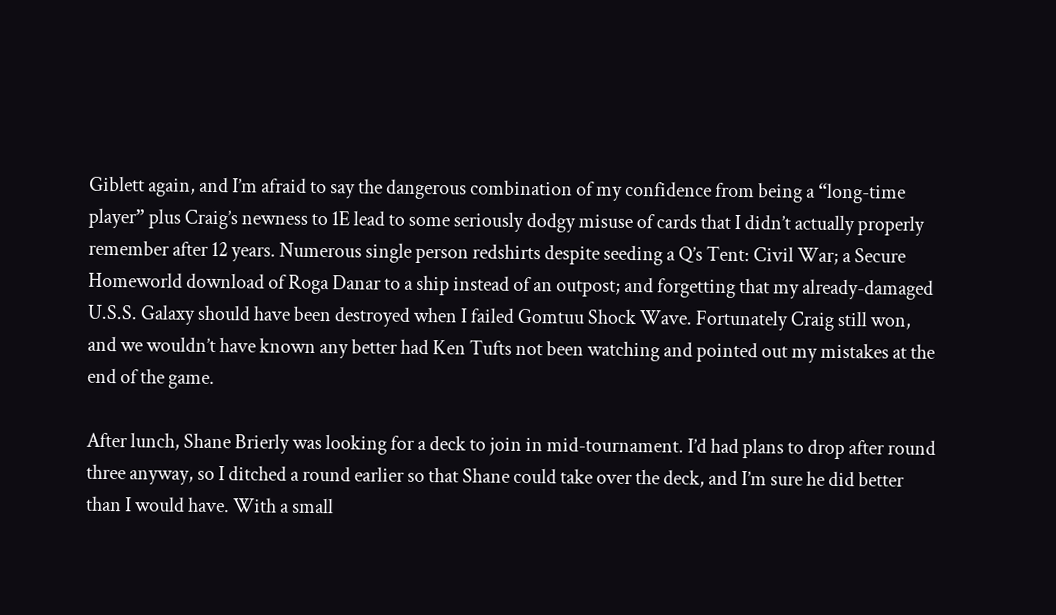Giblett again, and I’m afraid to say the dangerous combination of my confidence from being a “long-time player” plus Craig’s newness to 1E lead to some seriously dodgy misuse of cards that I didn’t actually properly remember after 12 years. Numerous single person redshirts despite seeding a Q’s Tent: Civil War; a Secure Homeworld download of Roga Danar to a ship instead of an outpost; and forgetting that my already-damaged U.S.S. Galaxy should have been destroyed when I failed Gomtuu Shock Wave. Fortunately Craig still won, and we wouldn’t have known any better had Ken Tufts not been watching and pointed out my mistakes at the end of the game.

After lunch, Shane Brierly was looking for a deck to join in mid-tournament. I’d had plans to drop after round three anyway, so I ditched a round earlier so that Shane could take over the deck, and I’m sure he did better than I would have. With a small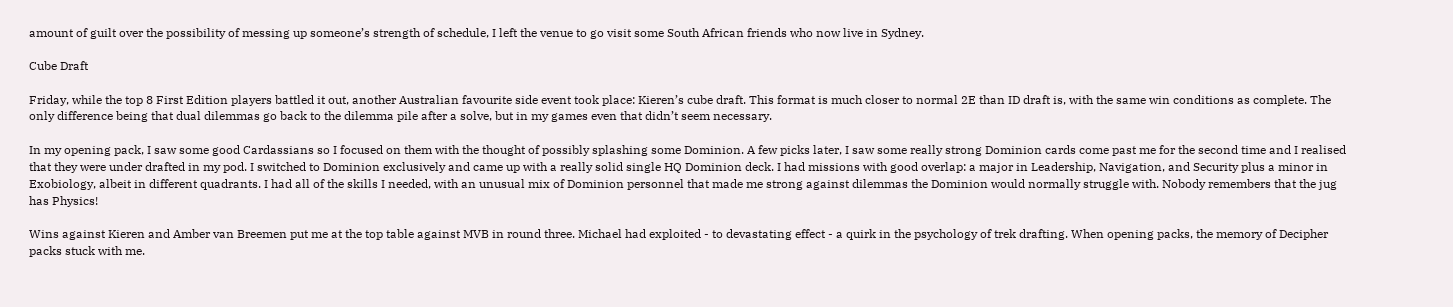amount of guilt over the possibility of messing up someone’s strength of schedule, I left the venue to go visit some South African friends who now live in Sydney.

Cube Draft

Friday, while the top 8 First Edition players battled it out, another Australian favourite side event took place: Kieren’s cube draft. This format is much closer to normal 2E than ID draft is, with the same win conditions as complete. The only difference being that dual dilemmas go back to the dilemma pile after a solve, but in my games even that didn’t seem necessary.

In my opening pack, I saw some good Cardassians so I focused on them with the thought of possibly splashing some Dominion. A few picks later, I saw some really strong Dominion cards come past me for the second time and I realised that they were under drafted in my pod. I switched to Dominion exclusively and came up with a really solid single HQ Dominion deck. I had missions with good overlap: a major in Leadership, Navigation, and Security plus a minor in Exobiology, albeit in different quadrants. I had all of the skills I needed, with an unusual mix of Dominion personnel that made me strong against dilemmas the Dominion would normally struggle with. Nobody remembers that the jug has Physics!

Wins against Kieren and Amber van Breemen put me at the top table against MVB in round three. Michael had exploited - to devastating effect - a quirk in the psychology of trek drafting. When opening packs, the memory of Decipher packs stuck with me.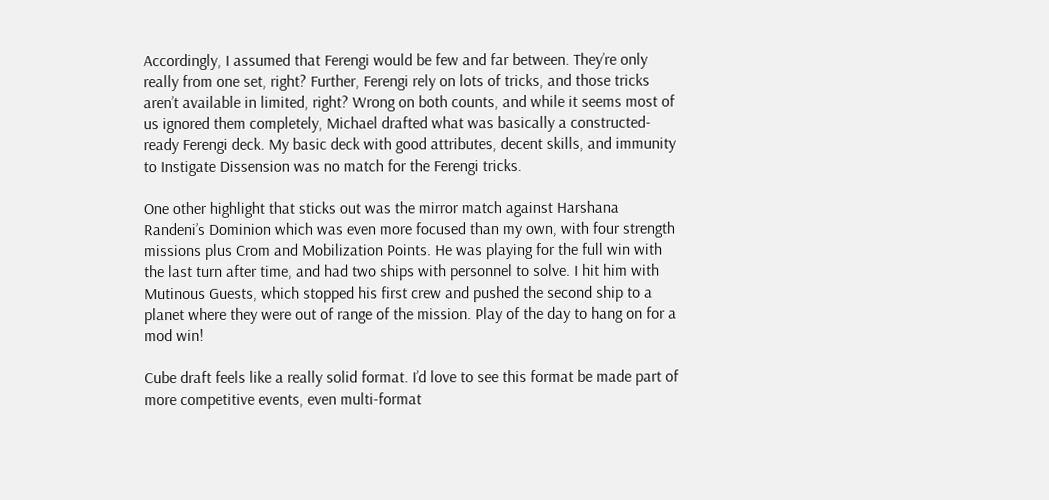Accordingly, I assumed that Ferengi would be few and far between. They’re only really from one set, right? Further, Ferengi rely on lots of tricks, and those tricks aren’t available in limited, right? Wrong on both counts, and while it seems most of us ignored them completely, Michael drafted what was basically a constructed-ready Ferengi deck. My basic deck with good attributes, decent skills, and immunity to Instigate Dissension was no match for the Ferengi tricks.

One other highlight that sticks out was the mirror match against Harshana Randeni’s Dominion which was even more focused than my own, with four strength missions plus Crom and Mobilization Points. He was playing for the full win with the last turn after time, and had two ships with personnel to solve. I hit him with Mutinous Guests, which stopped his first crew and pushed the second ship to a planet where they were out of range of the mission. Play of the day to hang on for a mod win!

Cube draft feels like a really solid format. I’d love to see this format be made part of more competitive events, even multi-format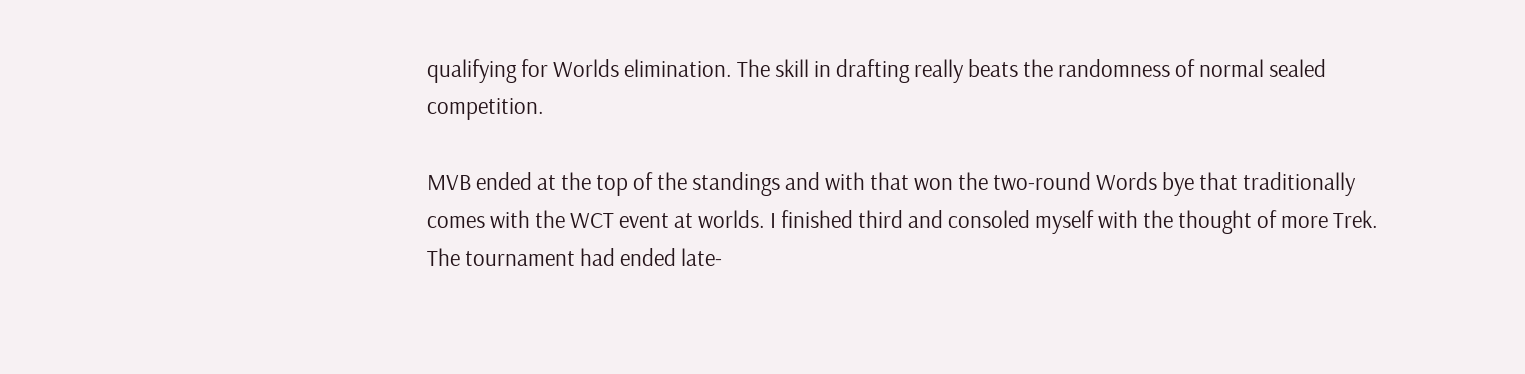qualifying for Worlds elimination. The skill in drafting really beats the randomness of normal sealed competition.

MVB ended at the top of the standings and with that won the two-round Words bye that traditionally comes with the WCT event at worlds. I finished third and consoled myself with the thought of more Trek. The tournament had ended late-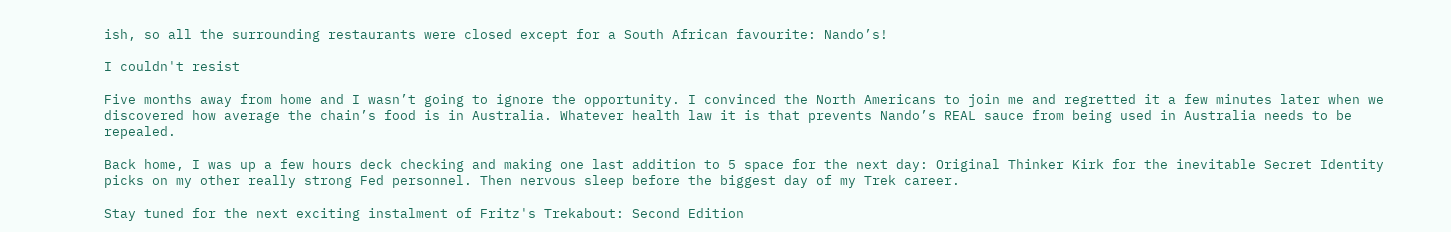ish, so all the surrounding restaurants were closed except for a South African favourite: Nando’s!

I couldn't resist

Five months away from home and I wasn’t going to ignore the opportunity. I convinced the North Americans to join me and regretted it a few minutes later when we discovered how average the chain’s food is in Australia. Whatever health law it is that prevents Nando’s REAL sauce from being used in Australia needs to be repealed.

Back home, I was up a few hours deck checking and making one last addition to 5 space for the next day: Original Thinker Kirk for the inevitable Secret Identity picks on my other really strong Fed personnel. Then nervous sleep before the biggest day of my Trek career.

Stay tuned for the next exciting instalment of Fritz's Trekabout: Second Edition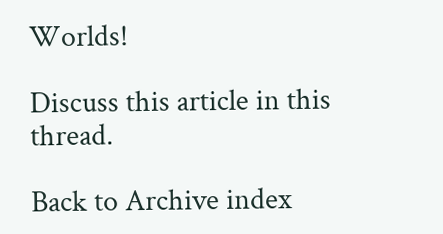Worlds!

Discuss this article in this thread.

Back to Archive index